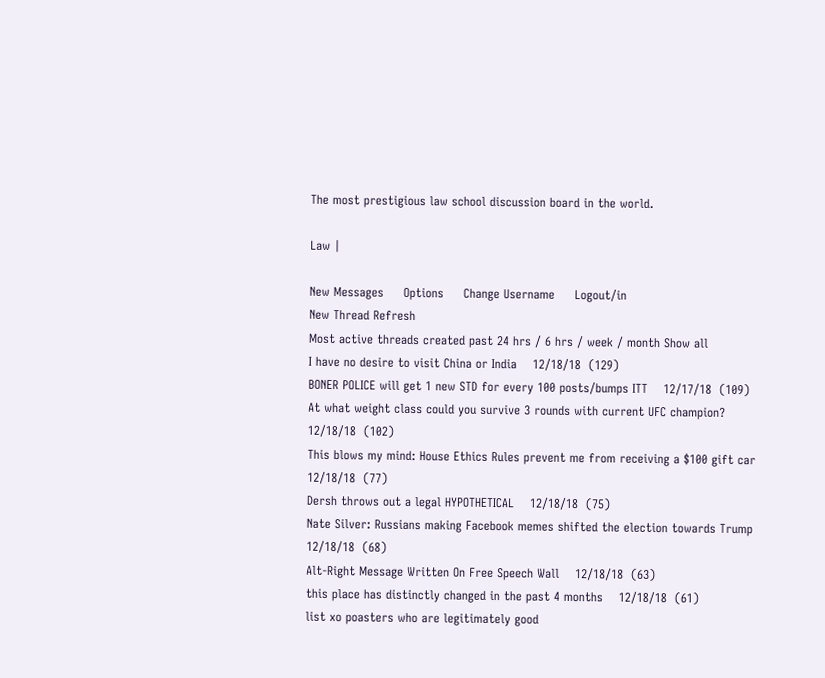The most prestigious law school discussion board in the world.

Law |

New Messages     Options     Change Username     Logout/in
New Thread Refresh
Most active threads created past 24 hrs / 6 hrs / week / month Show all
I have no desire to visit China or India    12/18/18  (129)
BONER POLICE will get 1 new STD for every 100 posts/bumps ITT    12/17/18  (109)
At what weight class could you survive 3 rounds with current UFC champion?    12/18/18  (102)
This blows my mind: House Ethics Rules prevent me from receiving a $100 gift car    12/18/18  (77)
Dersh throws out a legal HYPOTHETICAL    12/18/18  (75)
Nate Silver: Russians making Facebook memes shifted the election towards Trump    12/18/18  (68)
Alt-Right Message Written On Free Speech Wall    12/18/18  (63)
this place has distinctly changed in the past 4 months    12/18/18  (61)
list xo poasters who are legitimately good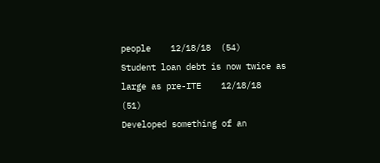people    12/18/18  (54)
Student loan debt is now twice as large as pre-ITE    12/18/18  (51)
Developed something of an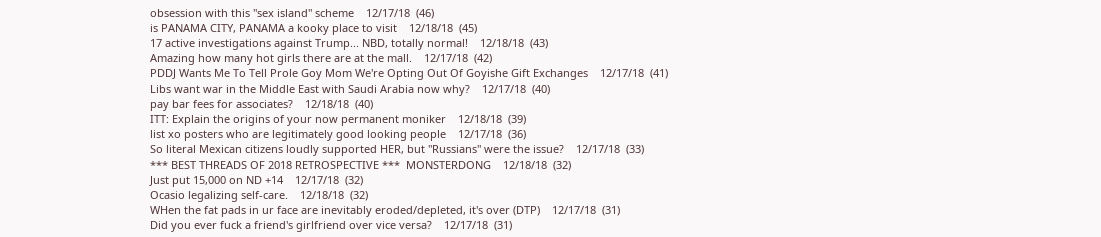obsession with this "sex island" scheme    12/17/18  (46)
is PANAMA CITY, PANAMA a kooky place to visit    12/18/18  (45)
17 active investigations against Trump... NBD, totally normal!    12/18/18  (43)
Amazing how many hot girls there are at the mall.    12/17/18  (42)
PDDJ Wants Me To Tell Prole Goy Mom We're Opting Out Of Goyishe Gift Exchanges    12/17/18  (41)
Libs want war in the Middle East with Saudi Arabia now why?    12/17/18  (40)
pay bar fees for associates?    12/18/18  (40)
ITT: Explain the origins of your now permanent moniker    12/18/18  (39)
list xo posters who are legitimately good looking people    12/17/18  (36)
So literal Mexican citizens loudly supported HER, but "Russians" were the issue?    12/17/18  (33)
*** BEST THREADS OF 2018 RETROSPECTIVE ***  MONSTERDONG    12/18/18  (32)
Just put 15,000 on ND +14    12/17/18  (32)
Ocasio legalizing self-care.    12/18/18  (32)
WHen the fat pads in ur face are inevitably eroded/depleted, it's over (DTP)    12/17/18  (31)
Did you ever fuck a friend's girlfriend over vice versa?    12/17/18  (31)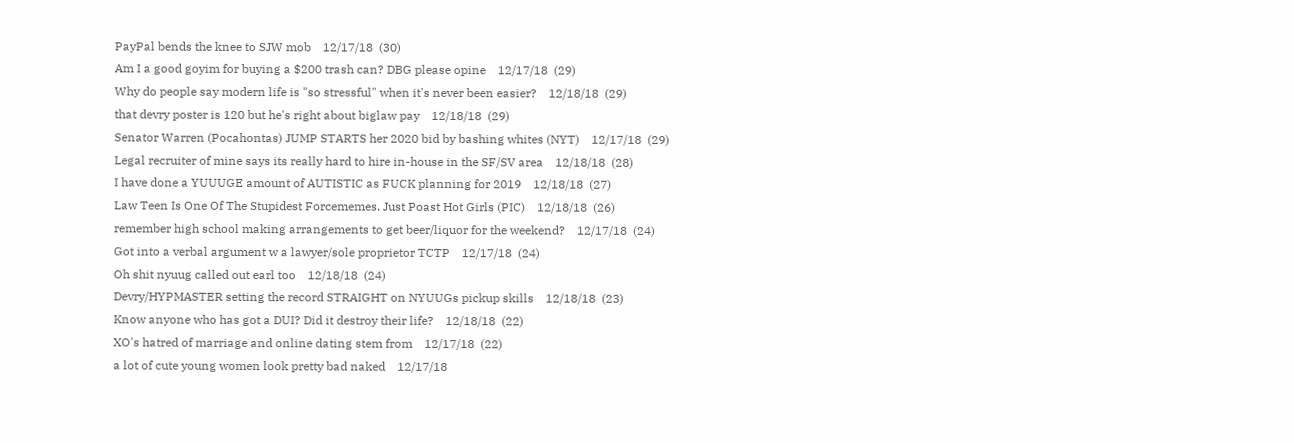PayPal bends the knee to SJW mob    12/17/18  (30)
Am I a good goyim for buying a $200 trash can? DBG please opine    12/17/18  (29)
Why do people say modern life is "so stressful" when it's never been easier?    12/18/18  (29)
that devry poster is 120 but he's right about biglaw pay    12/18/18  (29)
Senator Warren (Pocahontas) JUMP STARTS her 2020 bid by bashing whites (NYT)    12/17/18  (29)
Legal recruiter of mine says its really hard to hire in-house in the SF/SV area    12/18/18  (28)
I have done a YUUUGE amount of AUTISTIC as FUCK planning for 2019    12/18/18  (27)
Law Teen Is One Of The Stupidest Forcememes. Just Poast Hot Girls (PIC)    12/18/18  (26)
remember high school making arrangements to get beer/liquor for the weekend?    12/17/18  (24)
Got into a verbal argument w a lawyer/sole proprietor TCTP    12/17/18  (24)
Oh shit nyuug called out earl too    12/18/18  (24)
Devry/HYPMASTER setting the record STRAIGHT on NYUUGs pickup skills    12/18/18  (23)
Know anyone who has got a DUI? Did it destroy their life?    12/18/18  (22)
XO's hatred of marriage and online dating stem from    12/17/18  (22)
a lot of cute young women look pretty bad naked    12/17/18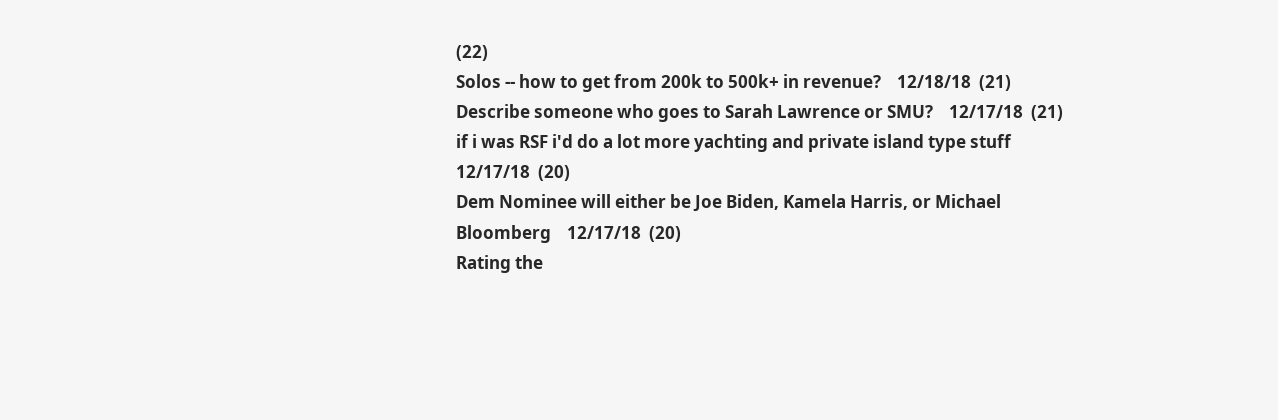(22)
Solos -- how to get from 200k to 500k+ in revenue?    12/18/18  (21)
Describe someone who goes to Sarah Lawrence or SMU?    12/17/18  (21)
if i was RSF i'd do a lot more yachting and private island type stuff    12/17/18  (20)
Dem Nominee will either be Joe Biden, Kamela Harris, or Michael Bloomberg    12/17/18  (20)
Rating the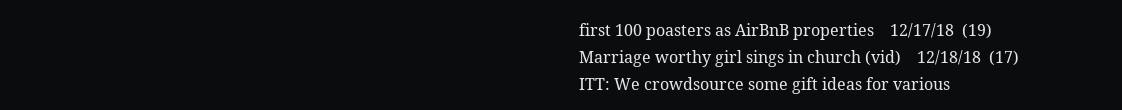first 100 poasters as AirBnB properties    12/17/18  (19)
Marriage worthy girl sings in church (vid)    12/18/18  (17)
ITT: We crowdsource some gift ideas for various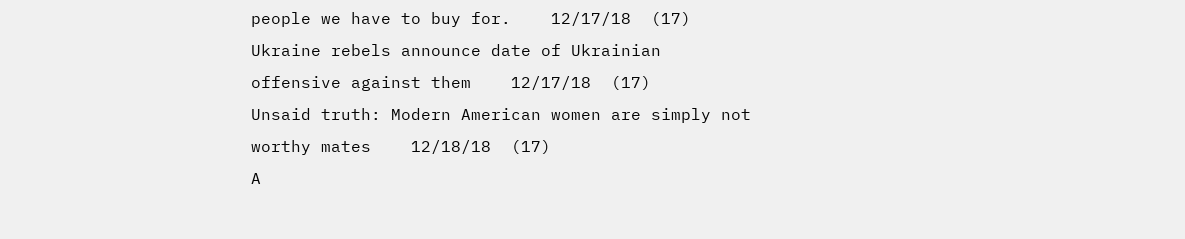people we have to buy for.    12/17/18  (17)
Ukraine rebels announce date of Ukrainian offensive against them    12/17/18  (17)
Unsaid truth: Modern American women are simply not worthy mates    12/18/18  (17)
A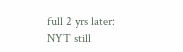full 2 yrs later: NYT still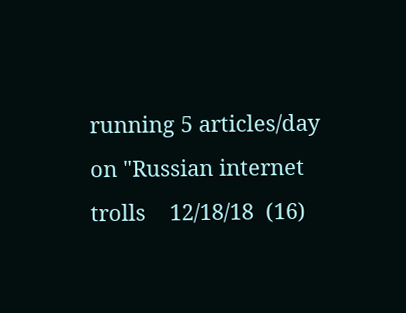running 5 articles/day on "Russian internet trolls    12/18/18  (16)